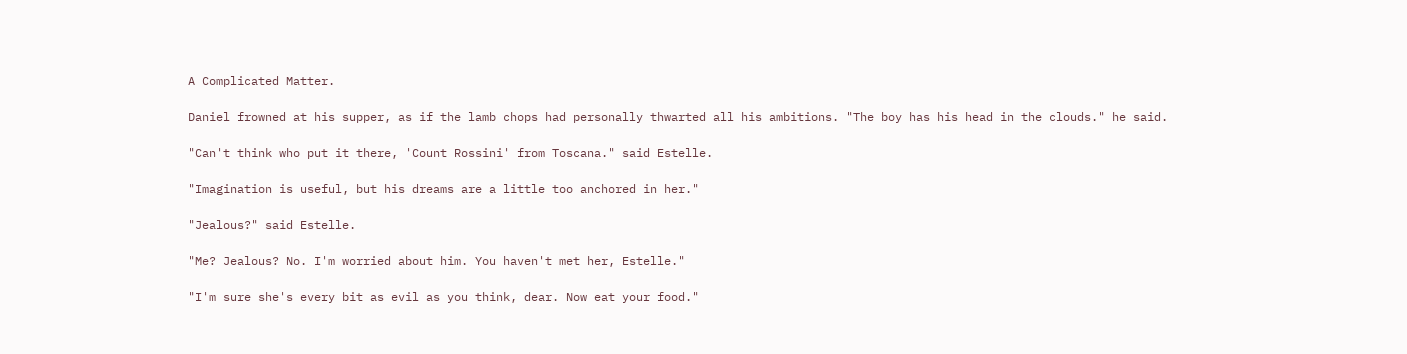A Complicated Matter.

Daniel frowned at his supper, as if the lamb chops had personally thwarted all his ambitions. "The boy has his head in the clouds." he said.

"Can't think who put it there, 'Count Rossini' from Toscana." said Estelle.

"Imagination is useful, but his dreams are a little too anchored in her."

"Jealous?" said Estelle.

"Me? Jealous? No. I'm worried about him. You haven't met her, Estelle."

"I'm sure she's every bit as evil as you think, dear. Now eat your food."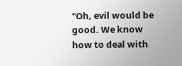"Oh, evil would be good. We know how to deal with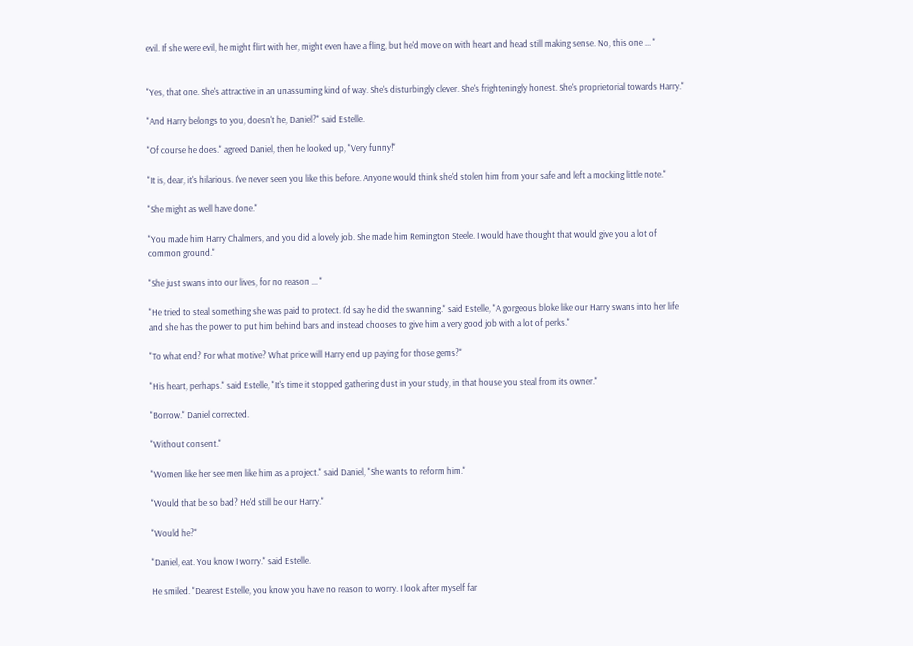evil. If she were evil, he might flirt with her, might even have a fling, but he'd move on with heart and head still making sense. No, this one ... "


"Yes, that one. She's attractive in an unassuming kind of way. She's disturbingly clever. She's frighteningly honest. She's proprietorial towards Harry."

"And Harry belongs to you, doesn't he, Daniel?" said Estelle.

"Of course he does." agreed Daniel, then he looked up, "Very funny!"

"It is, dear, it's hilarious. I've never seen you like this before. Anyone would think she'd stolen him from your safe and left a mocking little note."

"She might as well have done."

"You made him Harry Chalmers, and you did a lovely job. She made him Remington Steele. I would have thought that would give you a lot of common ground."

"She just swans into our lives, for no reason ... "

"He tried to steal something she was paid to protect. I'd say he did the swanning." said Estelle, "A gorgeous bloke like our Harry swans into her life and she has the power to put him behind bars and instead chooses to give him a very good job with a lot of perks."

"To what end? For what motive? What price will Harry end up paying for those gems?"

"His heart, perhaps." said Estelle, "It's time it stopped gathering dust in your study, in that house you steal from its owner."

"Borrow." Daniel corrected.

"Without consent."

"Women like her see men like him as a project." said Daniel, "She wants to reform him."

"Would that be so bad? He'd still be our Harry."

"Would he?"

"Daniel, eat. You know I worry." said Estelle.

He smiled. "Dearest Estelle, you know you have no reason to worry. I look after myself far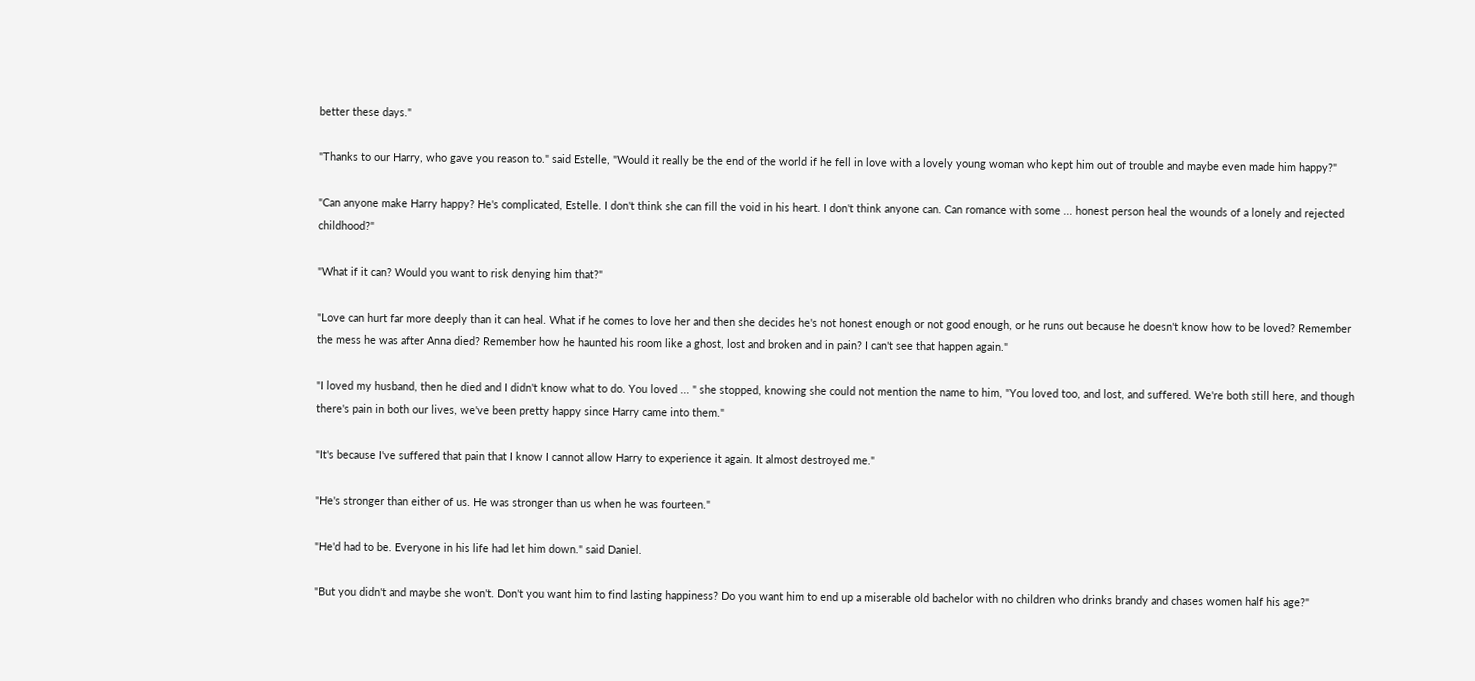better these days."

"Thanks to our Harry, who gave you reason to." said Estelle, "Would it really be the end of the world if he fell in love with a lovely young woman who kept him out of trouble and maybe even made him happy?"

"Can anyone make Harry happy? He's complicated, Estelle. I don't think she can fill the void in his heart. I don't think anyone can. Can romance with some ... honest person heal the wounds of a lonely and rejected childhood?"

"What if it can? Would you want to risk denying him that?"

"Love can hurt far more deeply than it can heal. What if he comes to love her and then she decides he's not honest enough or not good enough, or he runs out because he doesn't know how to be loved? Remember the mess he was after Anna died? Remember how he haunted his room like a ghost, lost and broken and in pain? I can't see that happen again."

"I loved my husband, then he died and I didn't know what to do. You loved ... " she stopped, knowing she could not mention the name to him, "You loved too, and lost, and suffered. We're both still here, and though there's pain in both our lives, we've been pretty happy since Harry came into them."

"It's because I've suffered that pain that I know I cannot allow Harry to experience it again. It almost destroyed me."

"He's stronger than either of us. He was stronger than us when he was fourteen."

"He'd had to be. Everyone in his life had let him down." said Daniel.

"But you didn't and maybe she won't. Don't you want him to find lasting happiness? Do you want him to end up a miserable old bachelor with no children who drinks brandy and chases women half his age?"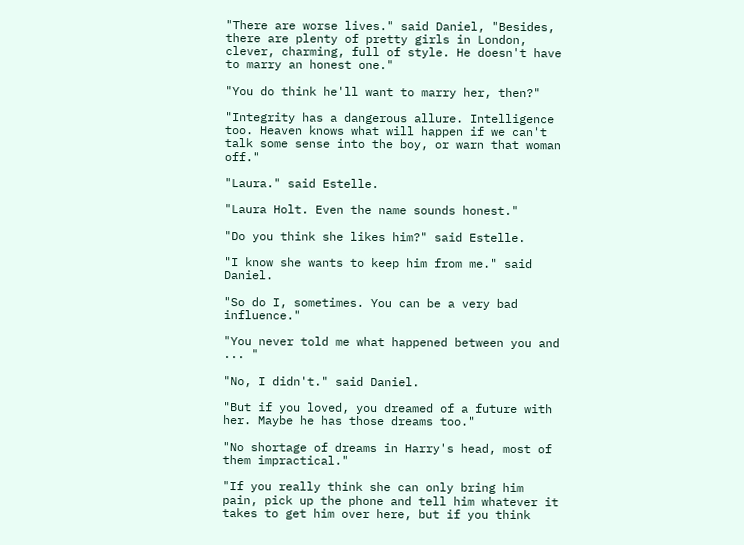"There are worse lives." said Daniel, "Besides, there are plenty of pretty girls in London, clever, charming, full of style. He doesn't have to marry an honest one."

"You do think he'll want to marry her, then?"

"Integrity has a dangerous allure. Intelligence too. Heaven knows what will happen if we can't talk some sense into the boy, or warn that woman off."

"Laura." said Estelle.

"Laura Holt. Even the name sounds honest."

"Do you think she likes him?" said Estelle.

"I know she wants to keep him from me." said Daniel.

"So do I, sometimes. You can be a very bad influence."

"You never told me what happened between you and ... "

"No, I didn't." said Daniel.

"But if you loved, you dreamed of a future with her. Maybe he has those dreams too."

"No shortage of dreams in Harry's head, most of them impractical."

"If you really think she can only bring him pain, pick up the phone and tell him whatever it takes to get him over here, but if you think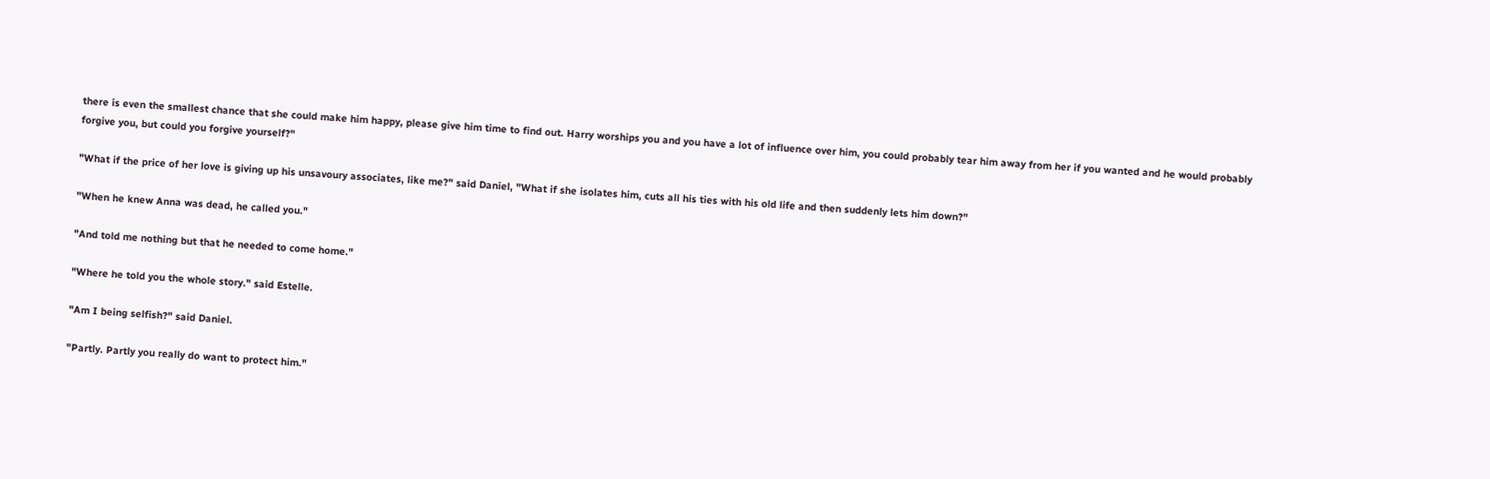there is even the smallest chance that she could make him happy, please give him time to find out. Harry worships you and you have a lot of influence over him, you could probably tear him away from her if you wanted and he would probably forgive you, but could you forgive yourself?"

"What if the price of her love is giving up his unsavoury associates, like me?" said Daniel, "What if she isolates him, cuts all his ties with his old life and then suddenly lets him down?"

"When he knew Anna was dead, he called you."

"And told me nothing but that he needed to come home."

"Where he told you the whole story." said Estelle.

"Am I being selfish?" said Daniel.

"Partly. Partly you really do want to protect him."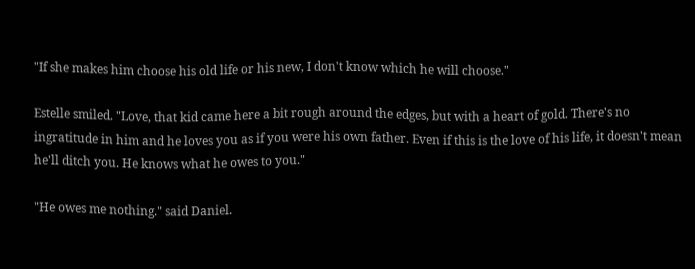"If she makes him choose his old life or his new, I don't know which he will choose."

Estelle smiled. "Love, that kid came here a bit rough around the edges, but with a heart of gold. There's no ingratitude in him and he loves you as if you were his own father. Even if this is the love of his life, it doesn't mean he'll ditch you. He knows what he owes to you."

"He owes me nothing." said Daniel.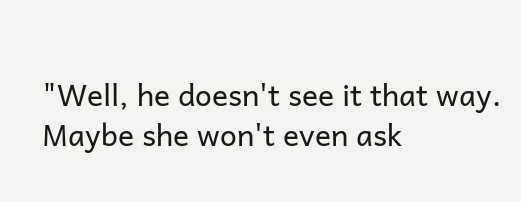"Well, he doesn't see it that way. Maybe she won't even ask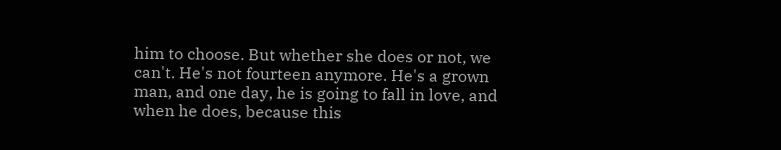him to choose. But whether she does or not, we can't. He's not fourteen anymore. He's a grown man, and one day, he is going to fall in love, and when he does, because this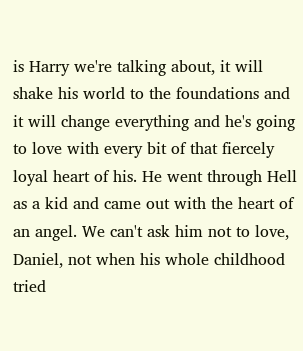is Harry we're talking about, it will shake his world to the foundations and it will change everything and he's going to love with every bit of that fiercely loyal heart of his. He went through Hell as a kid and came out with the heart of an angel. We can't ask him not to love, Daniel, not when his whole childhood tried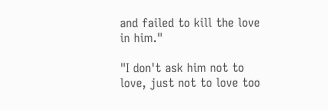and failed to kill the love in him."

"I don't ask him not to love, just not to love too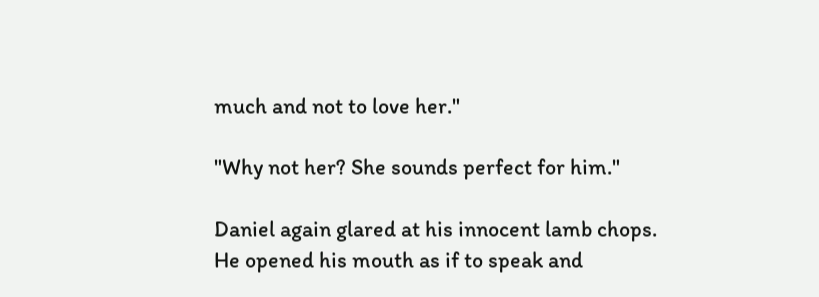much and not to love her."

"Why not her? She sounds perfect for him."

Daniel again glared at his innocent lamb chops. He opened his mouth as if to speak and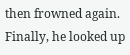then frowned again. Finally, he looked up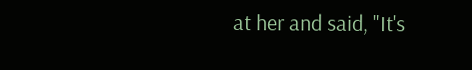at her and said, "It's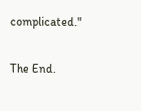complicated."

The End.